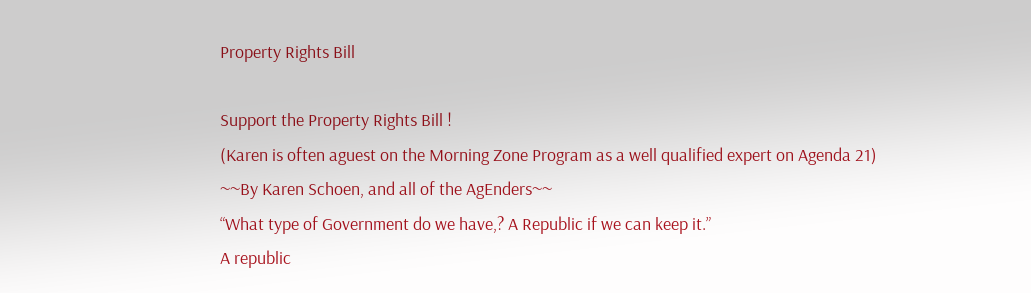Property Rights Bill

Support the Property Rights Bill !
(Karen is often aguest on the Morning Zone Program as a well qualified expert on Agenda 21)
~~By Karen Schoen, and all of the AgEnders~~
“What type of Government do we have,? A Republic if we can keep it.”
A republic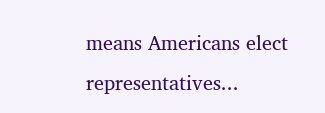means Americans elect representatives...